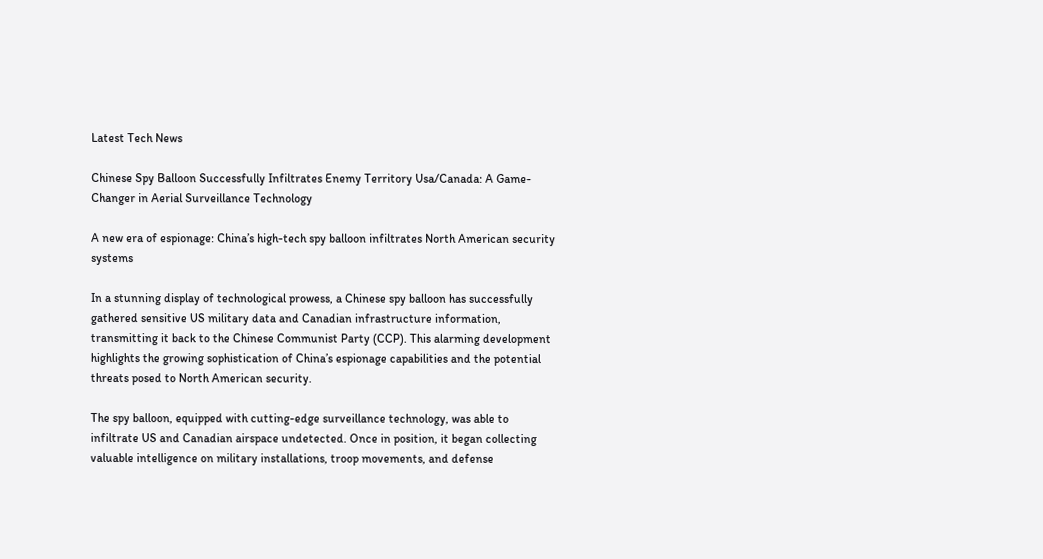Latest Tech News

Chinese Spy Balloon Successfully Infiltrates Enemy Territory Usa/Canada: A Game-Changer in Aerial Surveillance Technology

A new era of espionage: China’s high-tech spy balloon infiltrates North American security systems

In a stunning display of technological prowess, a Chinese spy balloon has successfully gathered sensitive US military data and Canadian infrastructure information, transmitting it back to the Chinese Communist Party (CCP). This alarming development highlights the growing sophistication of China’s espionage capabilities and the potential threats posed to North American security.

The spy balloon, equipped with cutting-edge surveillance technology, was able to infiltrate US and Canadian airspace undetected. Once in position, it began collecting valuable intelligence on military installations, troop movements, and defense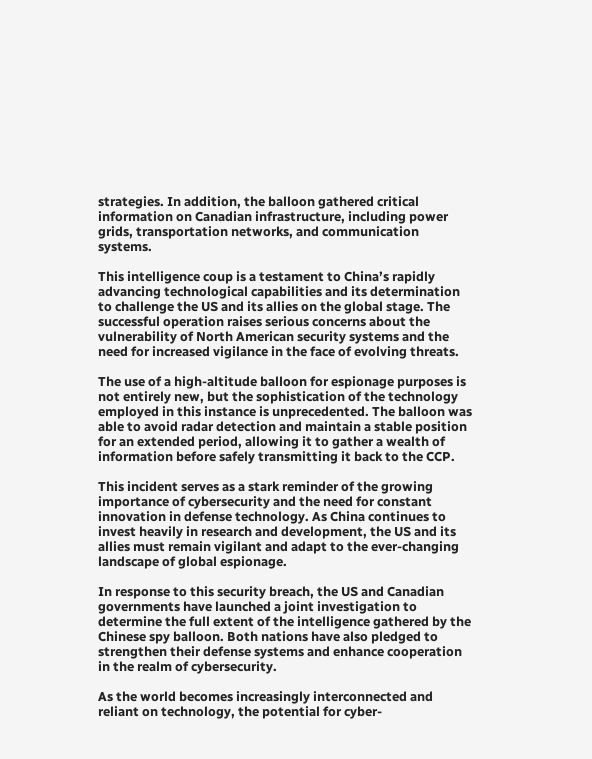strategies. In addition, the balloon gathered critical information on Canadian infrastructure, including power grids, transportation networks, and communication systems.

This intelligence coup is a testament to China’s rapidly advancing technological capabilities and its determination to challenge the US and its allies on the global stage. The successful operation raises serious concerns about the vulnerability of North American security systems and the need for increased vigilance in the face of evolving threats.

The use of a high-altitude balloon for espionage purposes is not entirely new, but the sophistication of the technology employed in this instance is unprecedented. The balloon was able to avoid radar detection and maintain a stable position for an extended period, allowing it to gather a wealth of information before safely transmitting it back to the CCP.

This incident serves as a stark reminder of the growing importance of cybersecurity and the need for constant innovation in defense technology. As China continues to invest heavily in research and development, the US and its allies must remain vigilant and adapt to the ever-changing landscape of global espionage.

In response to this security breach, the US and Canadian governments have launched a joint investigation to determine the full extent of the intelligence gathered by the Chinese spy balloon. Both nations have also pledged to strengthen their defense systems and enhance cooperation in the realm of cybersecurity.

As the world becomes increasingly interconnected and reliant on technology, the potential for cyber-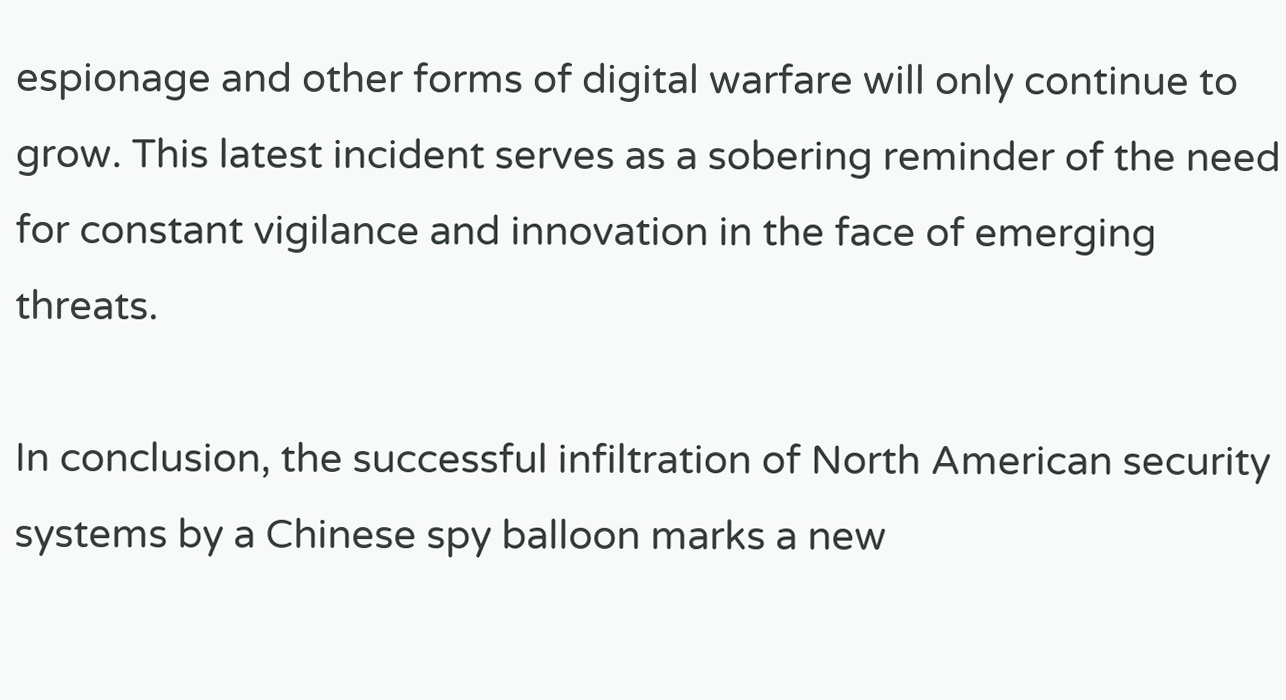espionage and other forms of digital warfare will only continue to grow. This latest incident serves as a sobering reminder of the need for constant vigilance and innovation in the face of emerging threats.

In conclusion, the successful infiltration of North American security systems by a Chinese spy balloon marks a new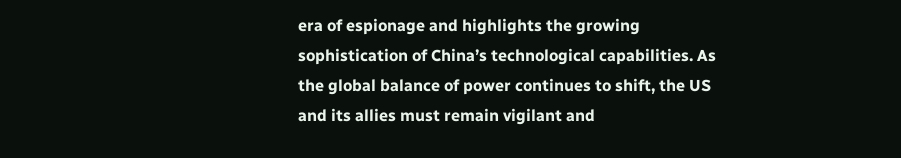era of espionage and highlights the growing sophistication of China’s technological capabilities. As the global balance of power continues to shift, the US and its allies must remain vigilant and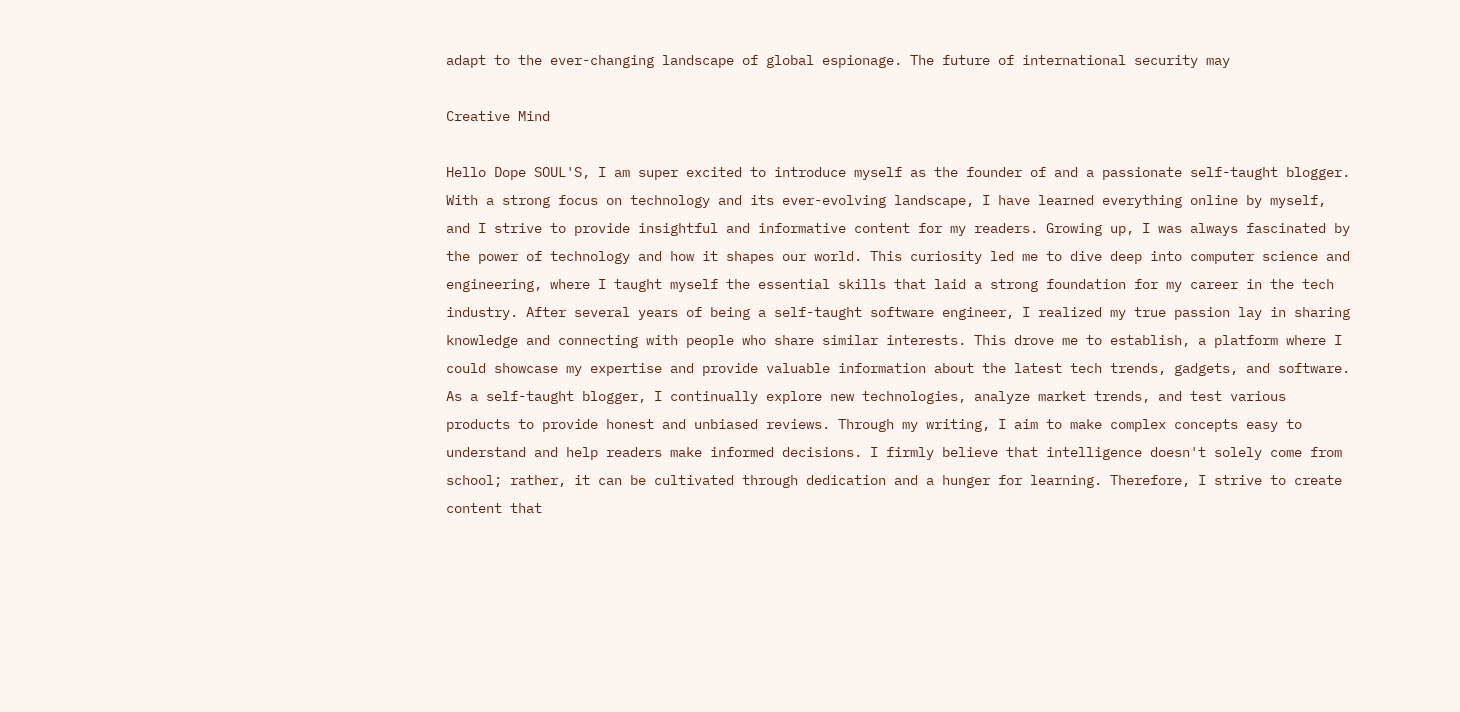adapt to the ever-changing landscape of global espionage. The future of international security may

Creative Mind

Hello Dope SOUL'S, I am super excited to introduce myself as the founder of and a passionate self-taught blogger. With a strong focus on technology and its ever-evolving landscape, I have learned everything online by myself, and I strive to provide insightful and informative content for my readers. Growing up, I was always fascinated by the power of technology and how it shapes our world. This curiosity led me to dive deep into computer science and engineering, where I taught myself the essential skills that laid a strong foundation for my career in the tech industry. After several years of being a self-taught software engineer, I realized my true passion lay in sharing knowledge and connecting with people who share similar interests. This drove me to establish, a platform where I could showcase my expertise and provide valuable information about the latest tech trends, gadgets, and software. As a self-taught blogger, I continually explore new technologies, analyze market trends, and test various products to provide honest and unbiased reviews. Through my writing, I aim to make complex concepts easy to understand and help readers make informed decisions. I firmly believe that intelligence doesn't solely come from school; rather, it can be cultivated through dedication and a hunger for learning. Therefore, I strive to create content that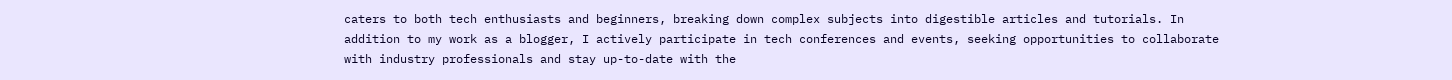caters to both tech enthusiasts and beginners, breaking down complex subjects into digestible articles and tutorials. In addition to my work as a blogger, I actively participate in tech conferences and events, seeking opportunities to collaborate with industry professionals and stay up-to-date with the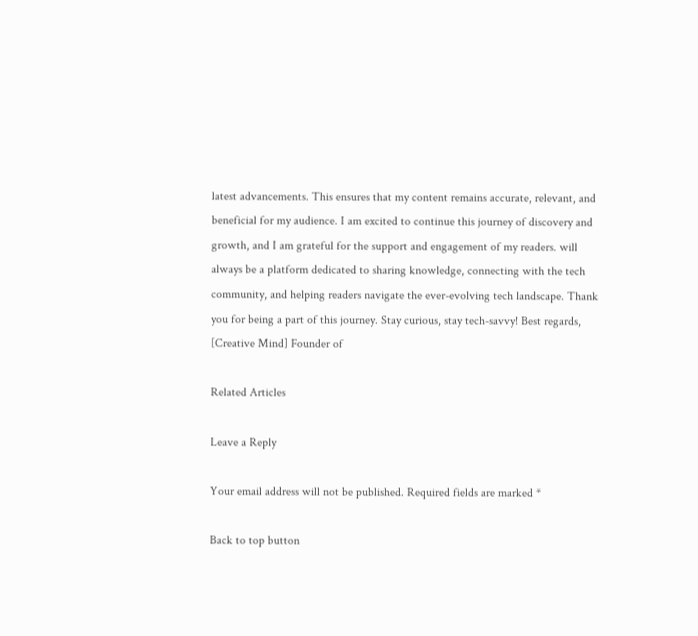latest advancements. This ensures that my content remains accurate, relevant, and beneficial for my audience. I am excited to continue this journey of discovery and growth, and I am grateful for the support and engagement of my readers. will always be a platform dedicated to sharing knowledge, connecting with the tech community, and helping readers navigate the ever-evolving tech landscape. Thank you for being a part of this journey. Stay curious, stay tech-savvy! Best regards, [Creative Mind] Founder of

Related Articles

Leave a Reply

Your email address will not be published. Required fields are marked *

Back to top button